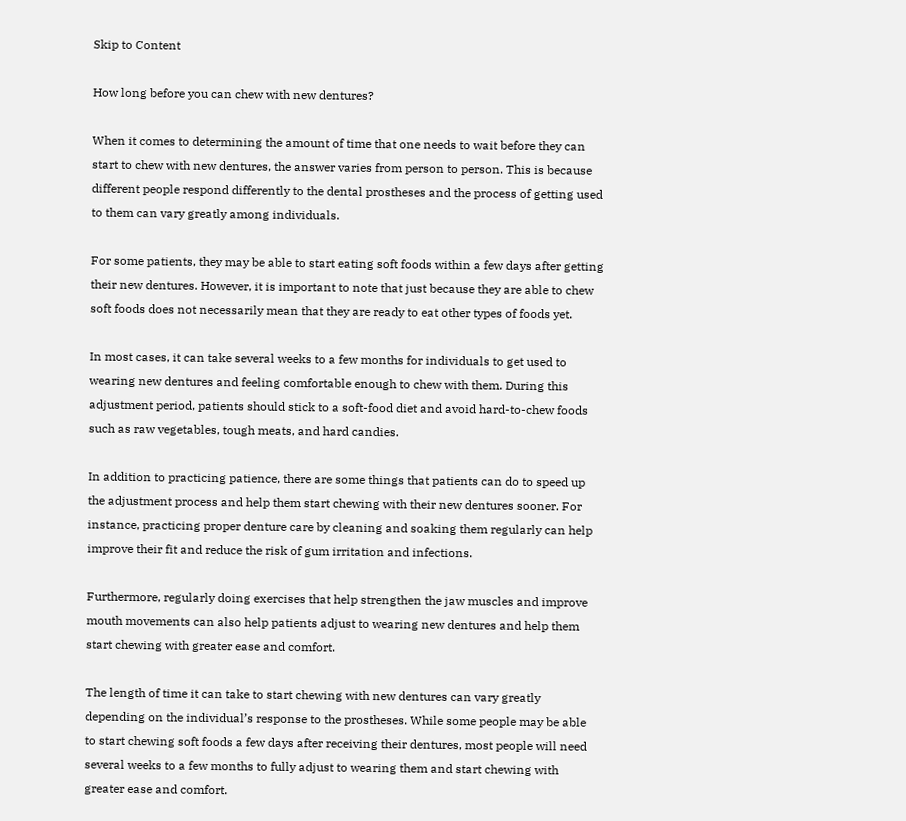Skip to Content

How long before you can chew with new dentures?

When it comes to determining the amount of time that one needs to wait before they can start to chew with new dentures, the answer varies from person to person. This is because different people respond differently to the dental prostheses and the process of getting used to them can vary greatly among individuals.

For some patients, they may be able to start eating soft foods within a few days after getting their new dentures. However, it is important to note that just because they are able to chew soft foods does not necessarily mean that they are ready to eat other types of foods yet.

In most cases, it can take several weeks to a few months for individuals to get used to wearing new dentures and feeling comfortable enough to chew with them. During this adjustment period, patients should stick to a soft-food diet and avoid hard-to-chew foods such as raw vegetables, tough meats, and hard candies.

In addition to practicing patience, there are some things that patients can do to speed up the adjustment process and help them start chewing with their new dentures sooner. For instance, practicing proper denture care by cleaning and soaking them regularly can help improve their fit and reduce the risk of gum irritation and infections.

Furthermore, regularly doing exercises that help strengthen the jaw muscles and improve mouth movements can also help patients adjust to wearing new dentures and help them start chewing with greater ease and comfort.

The length of time it can take to start chewing with new dentures can vary greatly depending on the individual’s response to the prostheses. While some people may be able to start chewing soft foods a few days after receiving their dentures, most people will need several weeks to a few months to fully adjust to wearing them and start chewing with greater ease and comfort.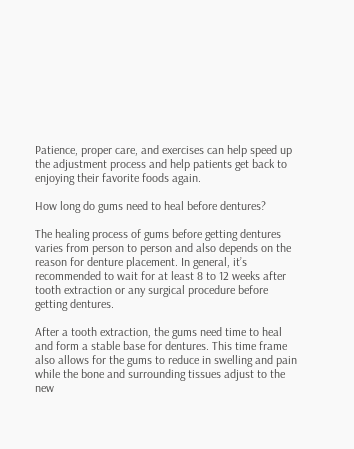Patience, proper care, and exercises can help speed up the adjustment process and help patients get back to enjoying their favorite foods again.

How long do gums need to heal before dentures?

The healing process of gums before getting dentures varies from person to person and also depends on the reason for denture placement. In general, it’s recommended to wait for at least 8 to 12 weeks after tooth extraction or any surgical procedure before getting dentures.

After a tooth extraction, the gums need time to heal and form a stable base for dentures. This time frame also allows for the gums to reduce in swelling and pain while the bone and surrounding tissues adjust to the new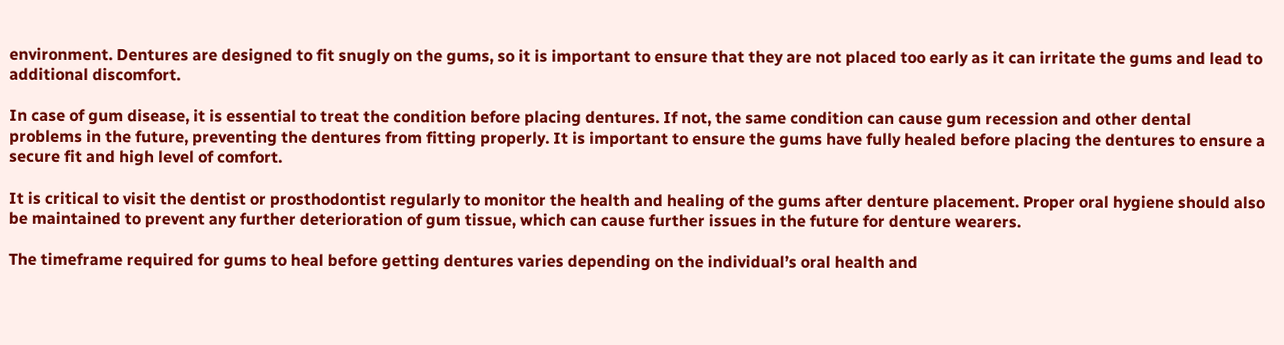environment. Dentures are designed to fit snugly on the gums, so it is important to ensure that they are not placed too early as it can irritate the gums and lead to additional discomfort.

In case of gum disease, it is essential to treat the condition before placing dentures. If not, the same condition can cause gum recession and other dental problems in the future, preventing the dentures from fitting properly. It is important to ensure the gums have fully healed before placing the dentures to ensure a secure fit and high level of comfort.

It is critical to visit the dentist or prosthodontist regularly to monitor the health and healing of the gums after denture placement. Proper oral hygiene should also be maintained to prevent any further deterioration of gum tissue, which can cause further issues in the future for denture wearers.

The timeframe required for gums to heal before getting dentures varies depending on the individual’s oral health and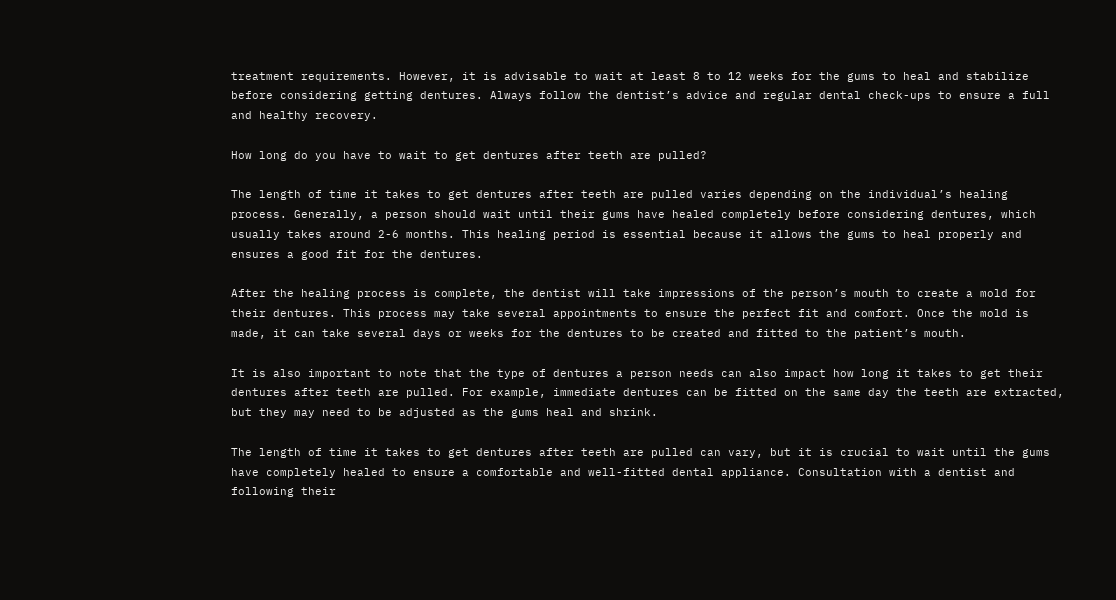treatment requirements. However, it is advisable to wait at least 8 to 12 weeks for the gums to heal and stabilize before considering getting dentures. Always follow the dentist’s advice and regular dental check-ups to ensure a full and healthy recovery.

How long do you have to wait to get dentures after teeth are pulled?

The length of time it takes to get dentures after teeth are pulled varies depending on the individual’s healing process. Generally, a person should wait until their gums have healed completely before considering dentures, which usually takes around 2-6 months. This healing period is essential because it allows the gums to heal properly and ensures a good fit for the dentures.

After the healing process is complete, the dentist will take impressions of the person’s mouth to create a mold for their dentures. This process may take several appointments to ensure the perfect fit and comfort. Once the mold is made, it can take several days or weeks for the dentures to be created and fitted to the patient’s mouth.

It is also important to note that the type of dentures a person needs can also impact how long it takes to get their dentures after teeth are pulled. For example, immediate dentures can be fitted on the same day the teeth are extracted, but they may need to be adjusted as the gums heal and shrink.

The length of time it takes to get dentures after teeth are pulled can vary, but it is crucial to wait until the gums have completely healed to ensure a comfortable and well-fitted dental appliance. Consultation with a dentist and following their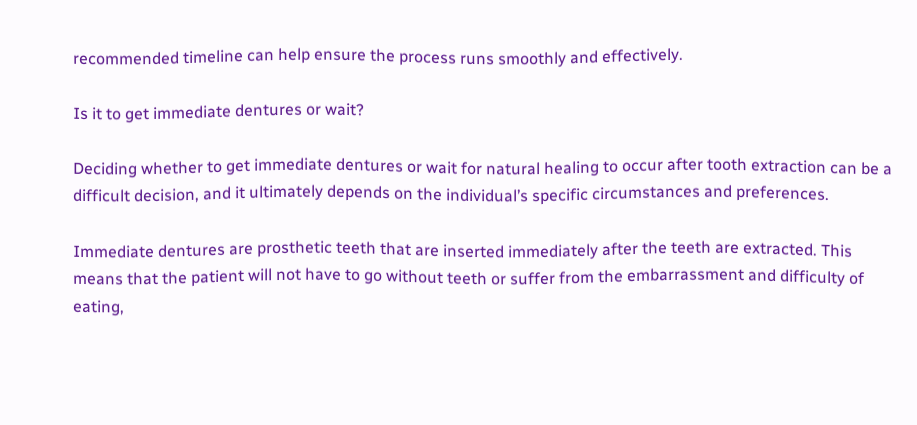recommended timeline can help ensure the process runs smoothly and effectively.

Is it to get immediate dentures or wait?

Deciding whether to get immediate dentures or wait for natural healing to occur after tooth extraction can be a difficult decision, and it ultimately depends on the individual’s specific circumstances and preferences.

Immediate dentures are prosthetic teeth that are inserted immediately after the teeth are extracted. This means that the patient will not have to go without teeth or suffer from the embarrassment and difficulty of eating,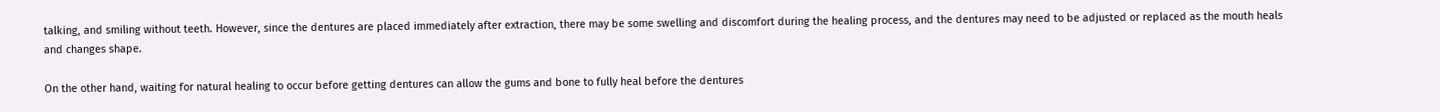talking, and smiling without teeth. However, since the dentures are placed immediately after extraction, there may be some swelling and discomfort during the healing process, and the dentures may need to be adjusted or replaced as the mouth heals and changes shape.

On the other hand, waiting for natural healing to occur before getting dentures can allow the gums and bone to fully heal before the dentures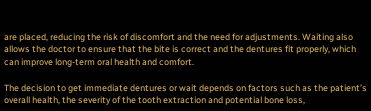are placed, reducing the risk of discomfort and the need for adjustments. Waiting also allows the doctor to ensure that the bite is correct and the dentures fit properly, which can improve long-term oral health and comfort.

The decision to get immediate dentures or wait depends on factors such as the patient’s overall health, the severity of the tooth extraction and potential bone loss,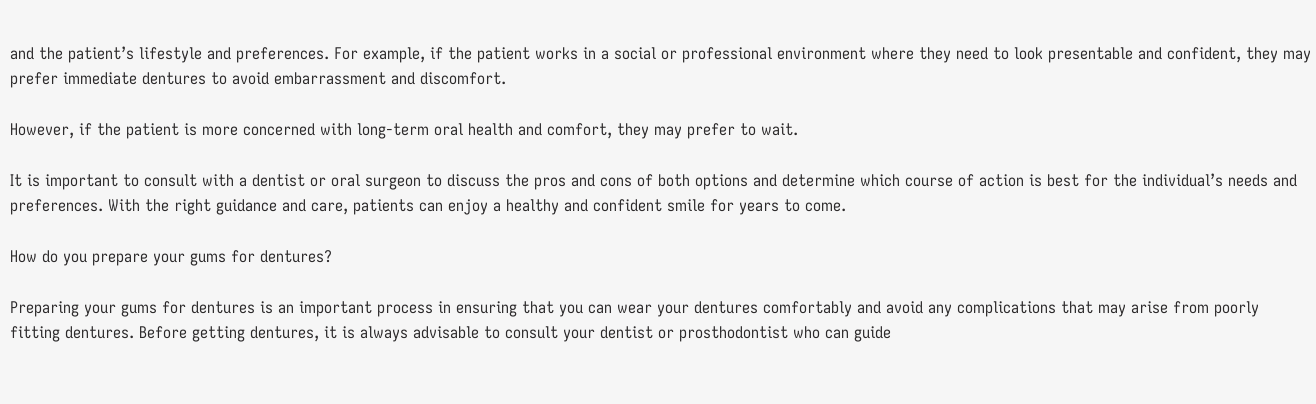and the patient’s lifestyle and preferences. For example, if the patient works in a social or professional environment where they need to look presentable and confident, they may prefer immediate dentures to avoid embarrassment and discomfort.

However, if the patient is more concerned with long-term oral health and comfort, they may prefer to wait.

It is important to consult with a dentist or oral surgeon to discuss the pros and cons of both options and determine which course of action is best for the individual’s needs and preferences. With the right guidance and care, patients can enjoy a healthy and confident smile for years to come.

How do you prepare your gums for dentures?

Preparing your gums for dentures is an important process in ensuring that you can wear your dentures comfortably and avoid any complications that may arise from poorly fitting dentures. Before getting dentures, it is always advisable to consult your dentist or prosthodontist who can guide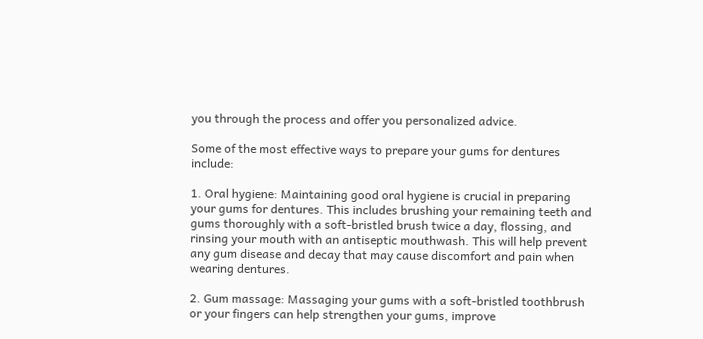you through the process and offer you personalized advice.

Some of the most effective ways to prepare your gums for dentures include:

1. Oral hygiene: Maintaining good oral hygiene is crucial in preparing your gums for dentures. This includes brushing your remaining teeth and gums thoroughly with a soft-bristled brush twice a day, flossing, and rinsing your mouth with an antiseptic mouthwash. This will help prevent any gum disease and decay that may cause discomfort and pain when wearing dentures.

2. Gum massage: Massaging your gums with a soft-bristled toothbrush or your fingers can help strengthen your gums, improve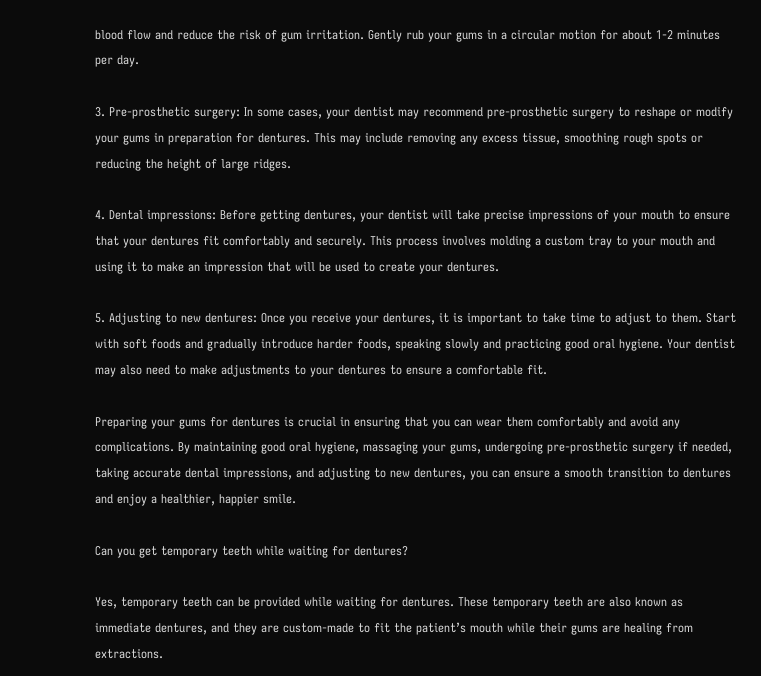blood flow and reduce the risk of gum irritation. Gently rub your gums in a circular motion for about 1-2 minutes per day.

3. Pre-prosthetic surgery: In some cases, your dentist may recommend pre-prosthetic surgery to reshape or modify your gums in preparation for dentures. This may include removing any excess tissue, smoothing rough spots or reducing the height of large ridges.

4. Dental impressions: Before getting dentures, your dentist will take precise impressions of your mouth to ensure that your dentures fit comfortably and securely. This process involves molding a custom tray to your mouth and using it to make an impression that will be used to create your dentures.

5. Adjusting to new dentures: Once you receive your dentures, it is important to take time to adjust to them. Start with soft foods and gradually introduce harder foods, speaking slowly and practicing good oral hygiene. Your dentist may also need to make adjustments to your dentures to ensure a comfortable fit.

Preparing your gums for dentures is crucial in ensuring that you can wear them comfortably and avoid any complications. By maintaining good oral hygiene, massaging your gums, undergoing pre-prosthetic surgery if needed, taking accurate dental impressions, and adjusting to new dentures, you can ensure a smooth transition to dentures and enjoy a healthier, happier smile.

Can you get temporary teeth while waiting for dentures?

Yes, temporary teeth can be provided while waiting for dentures. These temporary teeth are also known as immediate dentures, and they are custom-made to fit the patient’s mouth while their gums are healing from extractions.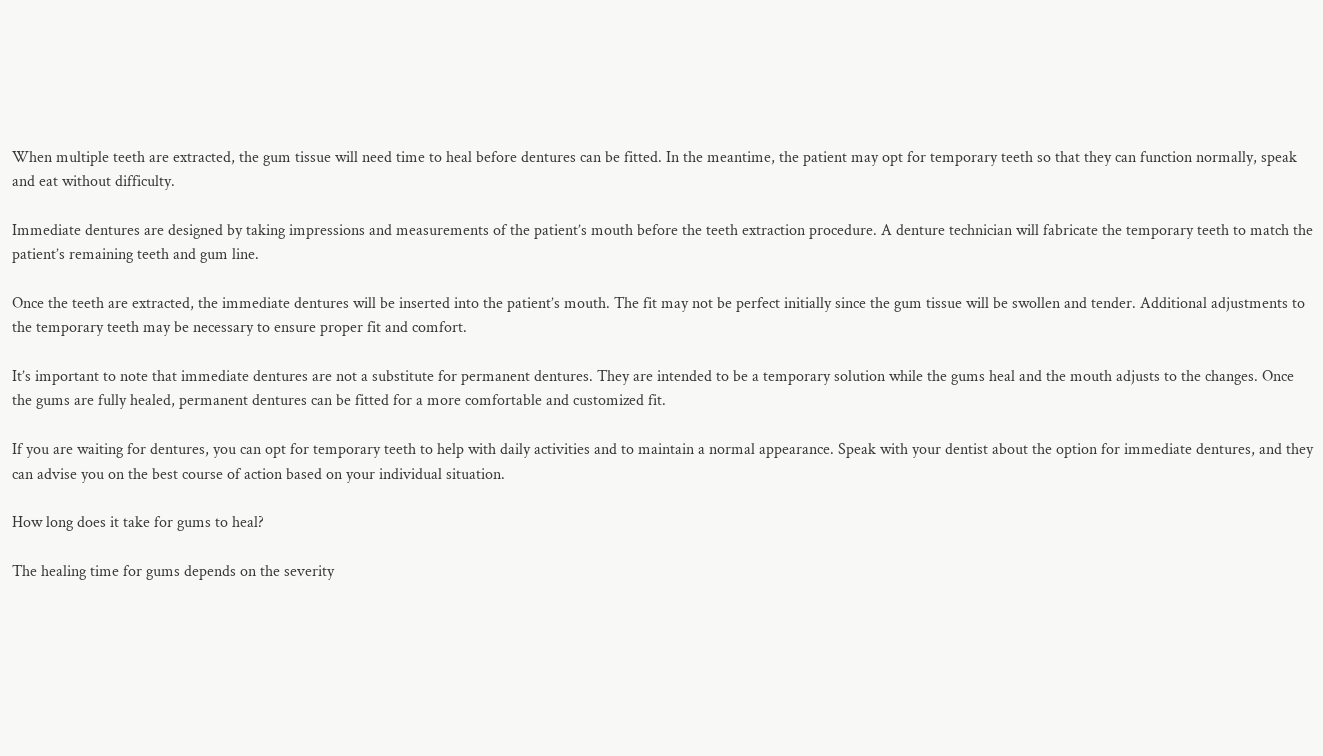When multiple teeth are extracted, the gum tissue will need time to heal before dentures can be fitted. In the meantime, the patient may opt for temporary teeth so that they can function normally, speak and eat without difficulty.

Immediate dentures are designed by taking impressions and measurements of the patient’s mouth before the teeth extraction procedure. A denture technician will fabricate the temporary teeth to match the patient’s remaining teeth and gum line.

Once the teeth are extracted, the immediate dentures will be inserted into the patient’s mouth. The fit may not be perfect initially since the gum tissue will be swollen and tender. Additional adjustments to the temporary teeth may be necessary to ensure proper fit and comfort.

It’s important to note that immediate dentures are not a substitute for permanent dentures. They are intended to be a temporary solution while the gums heal and the mouth adjusts to the changes. Once the gums are fully healed, permanent dentures can be fitted for a more comfortable and customized fit.

If you are waiting for dentures, you can opt for temporary teeth to help with daily activities and to maintain a normal appearance. Speak with your dentist about the option for immediate dentures, and they can advise you on the best course of action based on your individual situation.

How long does it take for gums to heal?

The healing time for gums depends on the severity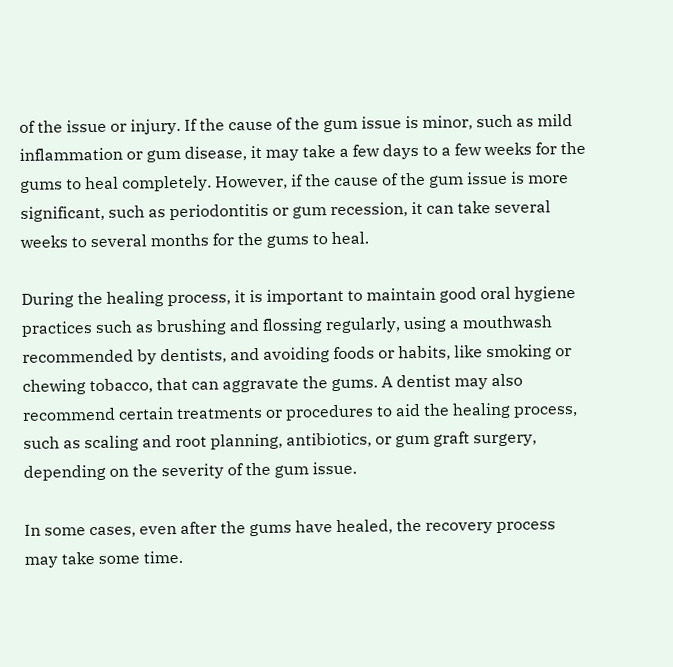of the issue or injury. If the cause of the gum issue is minor, such as mild inflammation or gum disease, it may take a few days to a few weeks for the gums to heal completely. However, if the cause of the gum issue is more significant, such as periodontitis or gum recession, it can take several weeks to several months for the gums to heal.

During the healing process, it is important to maintain good oral hygiene practices such as brushing and flossing regularly, using a mouthwash recommended by dentists, and avoiding foods or habits, like smoking or chewing tobacco, that can aggravate the gums. A dentist may also recommend certain treatments or procedures to aid the healing process, such as scaling and root planning, antibiotics, or gum graft surgery, depending on the severity of the gum issue.

In some cases, even after the gums have healed, the recovery process may take some time.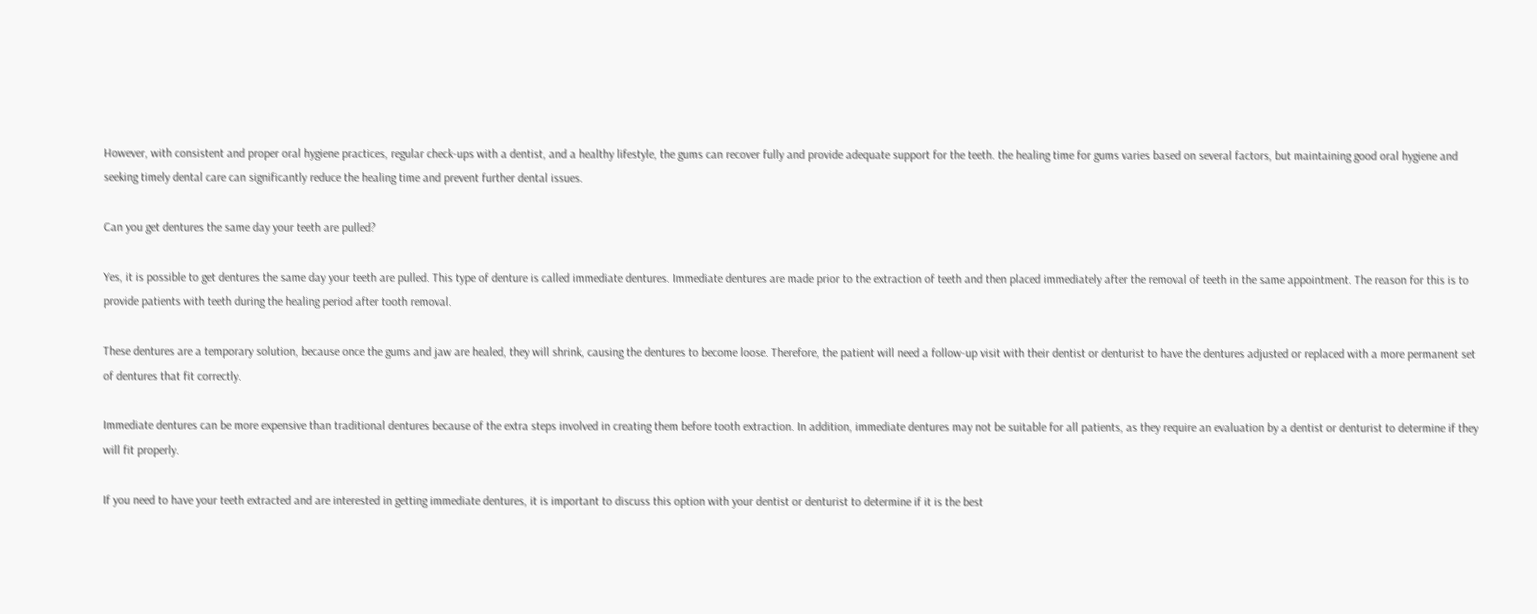However, with consistent and proper oral hygiene practices, regular check-ups with a dentist, and a healthy lifestyle, the gums can recover fully and provide adequate support for the teeth. the healing time for gums varies based on several factors, but maintaining good oral hygiene and seeking timely dental care can significantly reduce the healing time and prevent further dental issues.

Can you get dentures the same day your teeth are pulled?

Yes, it is possible to get dentures the same day your teeth are pulled. This type of denture is called immediate dentures. Immediate dentures are made prior to the extraction of teeth and then placed immediately after the removal of teeth in the same appointment. The reason for this is to provide patients with teeth during the healing period after tooth removal.

These dentures are a temporary solution, because once the gums and jaw are healed, they will shrink, causing the dentures to become loose. Therefore, the patient will need a follow-up visit with their dentist or denturist to have the dentures adjusted or replaced with a more permanent set of dentures that fit correctly.

Immediate dentures can be more expensive than traditional dentures because of the extra steps involved in creating them before tooth extraction. In addition, immediate dentures may not be suitable for all patients, as they require an evaluation by a dentist or denturist to determine if they will fit properly.

If you need to have your teeth extracted and are interested in getting immediate dentures, it is important to discuss this option with your dentist or denturist to determine if it is the best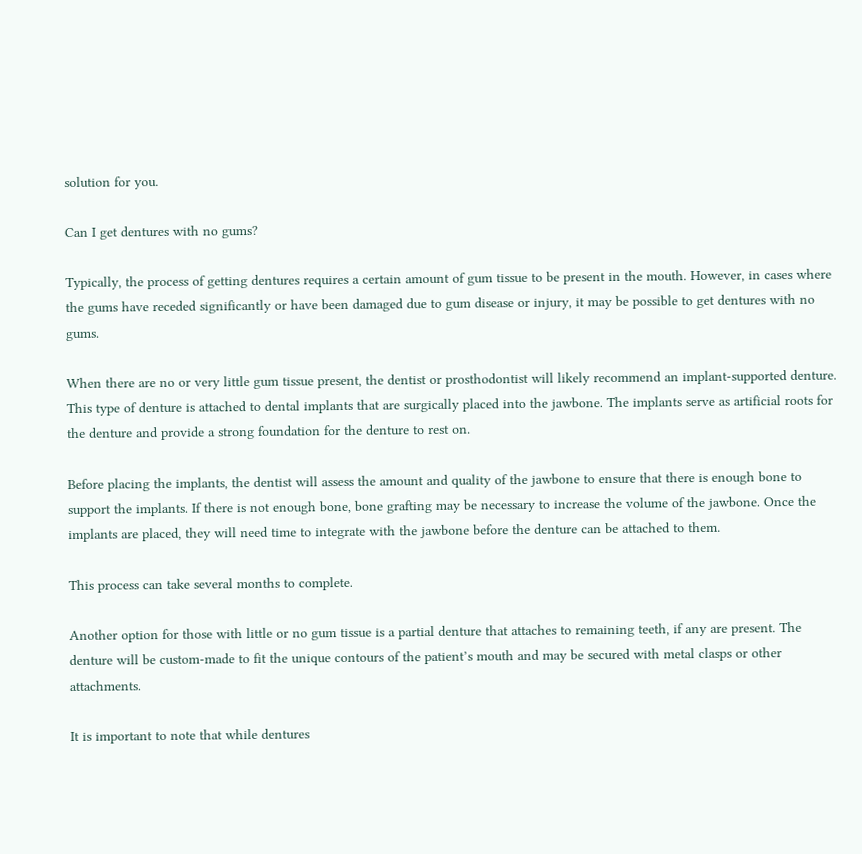solution for you.

Can I get dentures with no gums?

Typically, the process of getting dentures requires a certain amount of gum tissue to be present in the mouth. However, in cases where the gums have receded significantly or have been damaged due to gum disease or injury, it may be possible to get dentures with no gums.

When there are no or very little gum tissue present, the dentist or prosthodontist will likely recommend an implant-supported denture. This type of denture is attached to dental implants that are surgically placed into the jawbone. The implants serve as artificial roots for the denture and provide a strong foundation for the denture to rest on.

Before placing the implants, the dentist will assess the amount and quality of the jawbone to ensure that there is enough bone to support the implants. If there is not enough bone, bone grafting may be necessary to increase the volume of the jawbone. Once the implants are placed, they will need time to integrate with the jawbone before the denture can be attached to them.

This process can take several months to complete.

Another option for those with little or no gum tissue is a partial denture that attaches to remaining teeth, if any are present. The denture will be custom-made to fit the unique contours of the patient’s mouth and may be secured with metal clasps or other attachments.

It is important to note that while dentures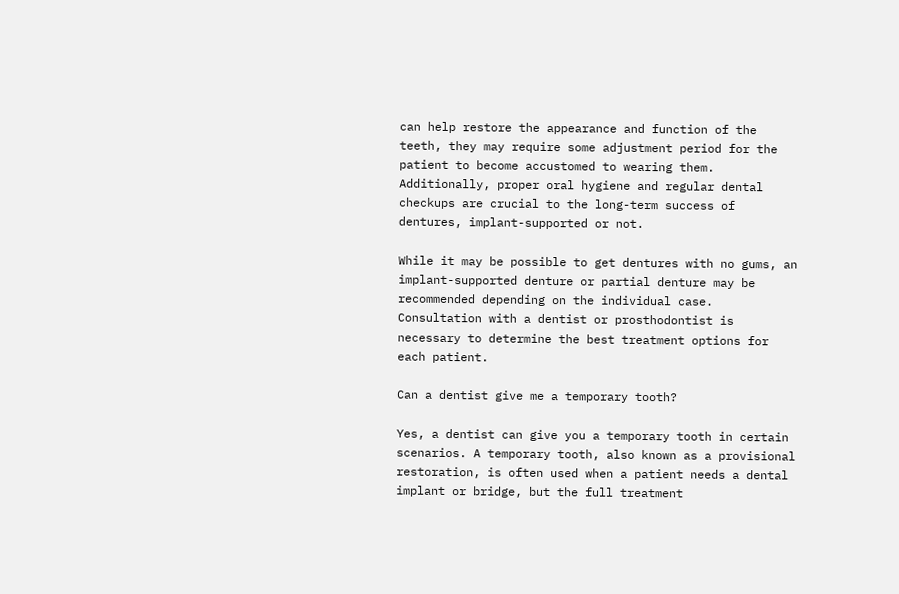can help restore the appearance and function of the teeth, they may require some adjustment period for the patient to become accustomed to wearing them. Additionally, proper oral hygiene and regular dental checkups are crucial to the long-term success of dentures, implant-supported or not.

While it may be possible to get dentures with no gums, an implant-supported denture or partial denture may be recommended depending on the individual case. Consultation with a dentist or prosthodontist is necessary to determine the best treatment options for each patient.

Can a dentist give me a temporary tooth?

Yes, a dentist can give you a temporary tooth in certain scenarios. A temporary tooth, also known as a provisional restoration, is often used when a patient needs a dental implant or bridge, but the full treatment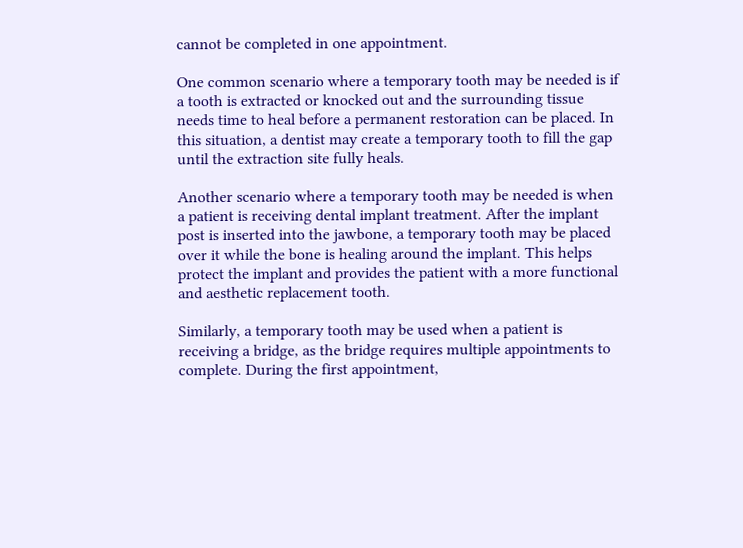cannot be completed in one appointment.

One common scenario where a temporary tooth may be needed is if a tooth is extracted or knocked out and the surrounding tissue needs time to heal before a permanent restoration can be placed. In this situation, a dentist may create a temporary tooth to fill the gap until the extraction site fully heals.

Another scenario where a temporary tooth may be needed is when a patient is receiving dental implant treatment. After the implant post is inserted into the jawbone, a temporary tooth may be placed over it while the bone is healing around the implant. This helps protect the implant and provides the patient with a more functional and aesthetic replacement tooth.

Similarly, a temporary tooth may be used when a patient is receiving a bridge, as the bridge requires multiple appointments to complete. During the first appointment,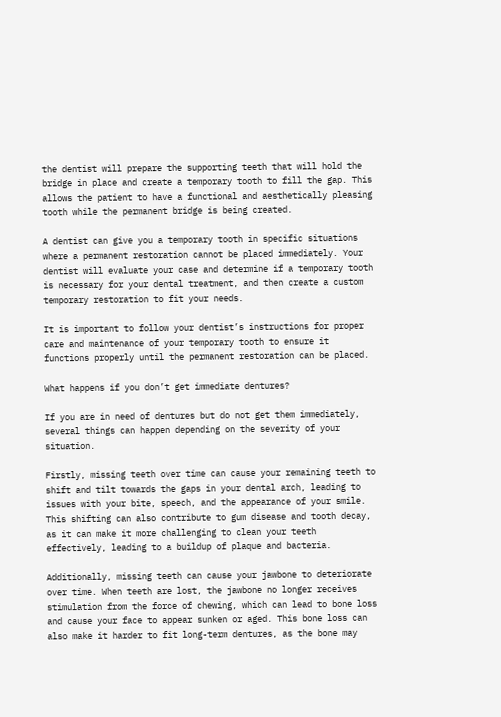the dentist will prepare the supporting teeth that will hold the bridge in place and create a temporary tooth to fill the gap. This allows the patient to have a functional and aesthetically pleasing tooth while the permanent bridge is being created.

A dentist can give you a temporary tooth in specific situations where a permanent restoration cannot be placed immediately. Your dentist will evaluate your case and determine if a temporary tooth is necessary for your dental treatment, and then create a custom temporary restoration to fit your needs.

It is important to follow your dentist’s instructions for proper care and maintenance of your temporary tooth to ensure it functions properly until the permanent restoration can be placed.

What happens if you don’t get immediate dentures?

If you are in need of dentures but do not get them immediately, several things can happen depending on the severity of your situation.

Firstly, missing teeth over time can cause your remaining teeth to shift and tilt towards the gaps in your dental arch, leading to issues with your bite, speech, and the appearance of your smile. This shifting can also contribute to gum disease and tooth decay, as it can make it more challenging to clean your teeth effectively, leading to a buildup of plaque and bacteria.

Additionally, missing teeth can cause your jawbone to deteriorate over time. When teeth are lost, the jawbone no longer receives stimulation from the force of chewing, which can lead to bone loss and cause your face to appear sunken or aged. This bone loss can also make it harder to fit long-term dentures, as the bone may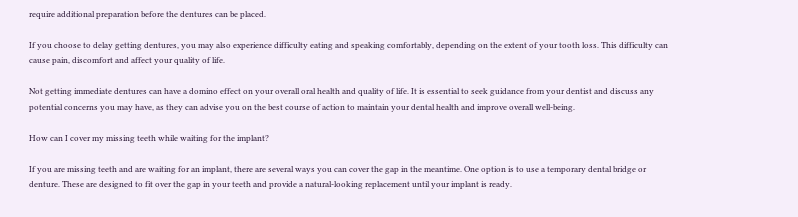require additional preparation before the dentures can be placed.

If you choose to delay getting dentures, you may also experience difficulty eating and speaking comfortably, depending on the extent of your tooth loss. This difficulty can cause pain, discomfort and affect your quality of life.

Not getting immediate dentures can have a domino effect on your overall oral health and quality of life. It is essential to seek guidance from your dentist and discuss any potential concerns you may have, as they can advise you on the best course of action to maintain your dental health and improve overall well-being.

How can I cover my missing teeth while waiting for the implant?

If you are missing teeth and are waiting for an implant, there are several ways you can cover the gap in the meantime. One option is to use a temporary dental bridge or denture. These are designed to fit over the gap in your teeth and provide a natural-looking replacement until your implant is ready.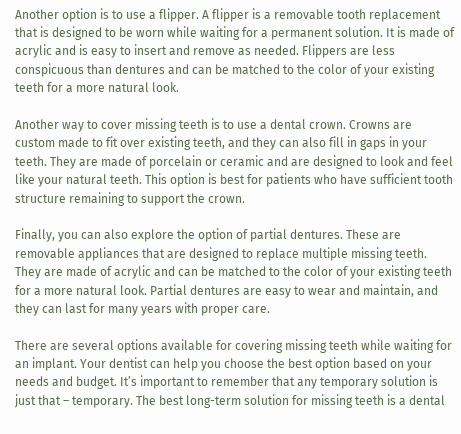Another option is to use a flipper. A flipper is a removable tooth replacement that is designed to be worn while waiting for a permanent solution. It is made of acrylic and is easy to insert and remove as needed. Flippers are less conspicuous than dentures and can be matched to the color of your existing teeth for a more natural look.

Another way to cover missing teeth is to use a dental crown. Crowns are custom made to fit over existing teeth, and they can also fill in gaps in your teeth. They are made of porcelain or ceramic and are designed to look and feel like your natural teeth. This option is best for patients who have sufficient tooth structure remaining to support the crown.

Finally, you can also explore the option of partial dentures. These are removable appliances that are designed to replace multiple missing teeth. They are made of acrylic and can be matched to the color of your existing teeth for a more natural look. Partial dentures are easy to wear and maintain, and they can last for many years with proper care.

There are several options available for covering missing teeth while waiting for an implant. Your dentist can help you choose the best option based on your needs and budget. It’s important to remember that any temporary solution is just that – temporary. The best long-term solution for missing teeth is a dental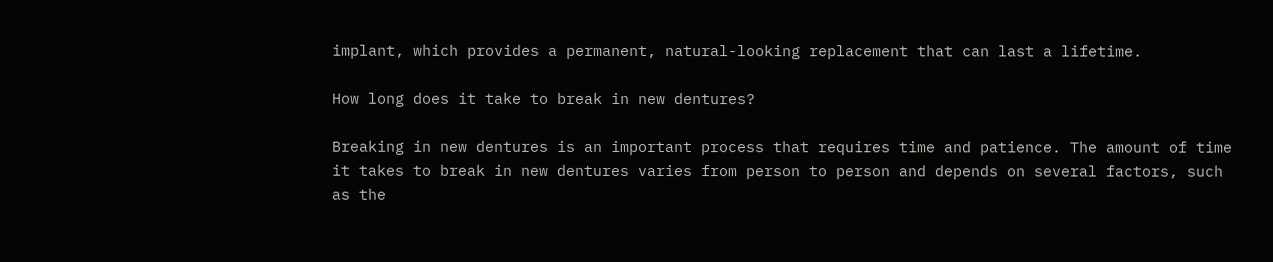implant, which provides a permanent, natural-looking replacement that can last a lifetime.

How long does it take to break in new dentures?

Breaking in new dentures is an important process that requires time and patience. The amount of time it takes to break in new dentures varies from person to person and depends on several factors, such as the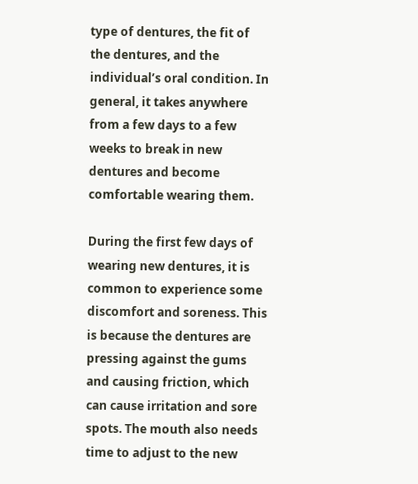type of dentures, the fit of the dentures, and the individual’s oral condition. In general, it takes anywhere from a few days to a few weeks to break in new dentures and become comfortable wearing them.

During the first few days of wearing new dentures, it is common to experience some discomfort and soreness. This is because the dentures are pressing against the gums and causing friction, which can cause irritation and sore spots. The mouth also needs time to adjust to the new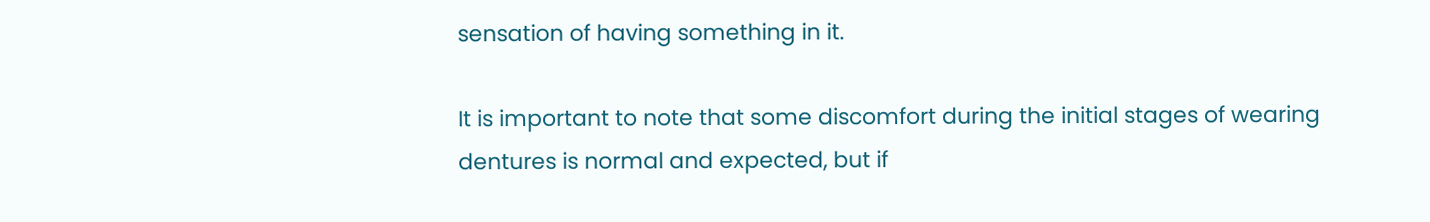sensation of having something in it.

It is important to note that some discomfort during the initial stages of wearing dentures is normal and expected, but if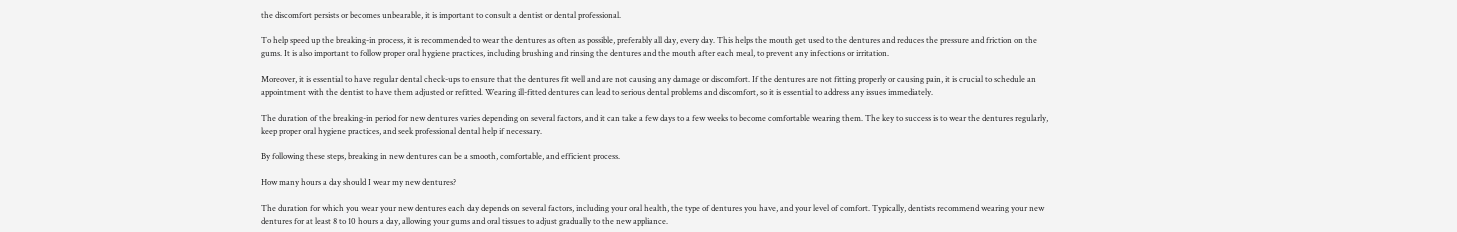the discomfort persists or becomes unbearable, it is important to consult a dentist or dental professional.

To help speed up the breaking-in process, it is recommended to wear the dentures as often as possible, preferably all day, every day. This helps the mouth get used to the dentures and reduces the pressure and friction on the gums. It is also important to follow proper oral hygiene practices, including brushing and rinsing the dentures and the mouth after each meal, to prevent any infections or irritation.

Moreover, it is essential to have regular dental check-ups to ensure that the dentures fit well and are not causing any damage or discomfort. If the dentures are not fitting properly or causing pain, it is crucial to schedule an appointment with the dentist to have them adjusted or refitted. Wearing ill-fitted dentures can lead to serious dental problems and discomfort, so it is essential to address any issues immediately.

The duration of the breaking-in period for new dentures varies depending on several factors, and it can take a few days to a few weeks to become comfortable wearing them. The key to success is to wear the dentures regularly, keep proper oral hygiene practices, and seek professional dental help if necessary.

By following these steps, breaking in new dentures can be a smooth, comfortable, and efficient process.

How many hours a day should I wear my new dentures?

The duration for which you wear your new dentures each day depends on several factors, including your oral health, the type of dentures you have, and your level of comfort. Typically, dentists recommend wearing your new dentures for at least 8 to 10 hours a day, allowing your gums and oral tissues to adjust gradually to the new appliance.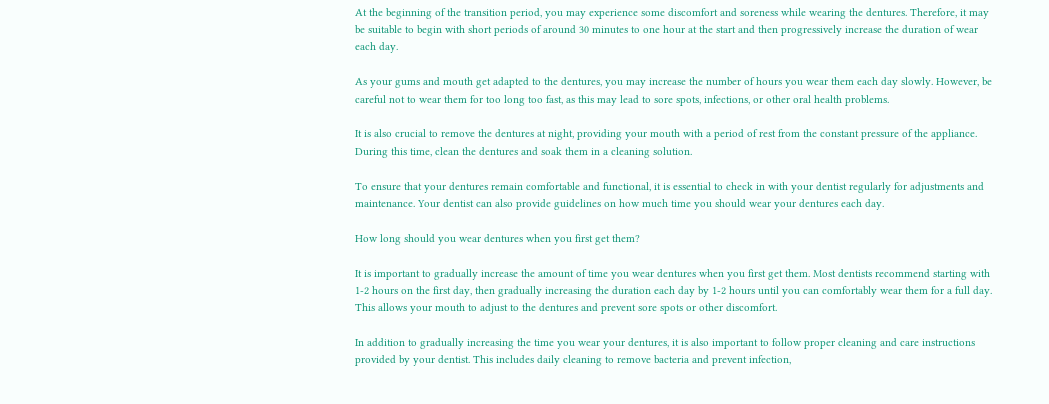At the beginning of the transition period, you may experience some discomfort and soreness while wearing the dentures. Therefore, it may be suitable to begin with short periods of around 30 minutes to one hour at the start and then progressively increase the duration of wear each day.

As your gums and mouth get adapted to the dentures, you may increase the number of hours you wear them each day slowly. However, be careful not to wear them for too long too fast, as this may lead to sore spots, infections, or other oral health problems.

It is also crucial to remove the dentures at night, providing your mouth with a period of rest from the constant pressure of the appliance. During this time, clean the dentures and soak them in a cleaning solution.

To ensure that your dentures remain comfortable and functional, it is essential to check in with your dentist regularly for adjustments and maintenance. Your dentist can also provide guidelines on how much time you should wear your dentures each day.

How long should you wear dentures when you first get them?

It is important to gradually increase the amount of time you wear dentures when you first get them. Most dentists recommend starting with 1-2 hours on the first day, then gradually increasing the duration each day by 1-2 hours until you can comfortably wear them for a full day. This allows your mouth to adjust to the dentures and prevent sore spots or other discomfort.

In addition to gradually increasing the time you wear your dentures, it is also important to follow proper cleaning and care instructions provided by your dentist. This includes daily cleaning to remove bacteria and prevent infection,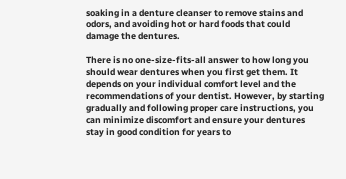soaking in a denture cleanser to remove stains and odors, and avoiding hot or hard foods that could damage the dentures.

There is no one-size-fits-all answer to how long you should wear dentures when you first get them. It depends on your individual comfort level and the recommendations of your dentist. However, by starting gradually and following proper care instructions, you can minimize discomfort and ensure your dentures stay in good condition for years to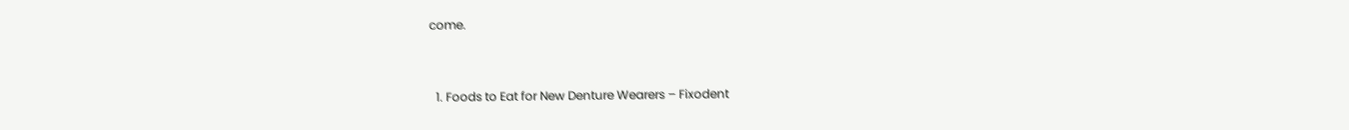come.


  1. Foods to Eat for New Denture Wearers – Fixodent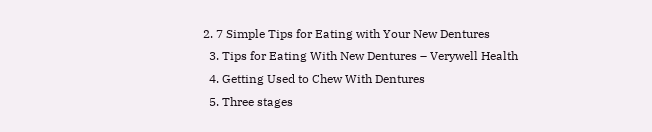2. 7 Simple Tips for Eating with Your New Dentures
  3. Tips for Eating With New Dentures – Verywell Health
  4. Getting Used to Chew With Dentures
  5. Three stages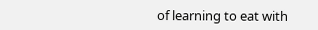of learning to eat with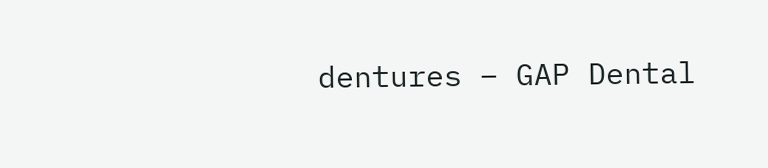dentures – GAP Dental